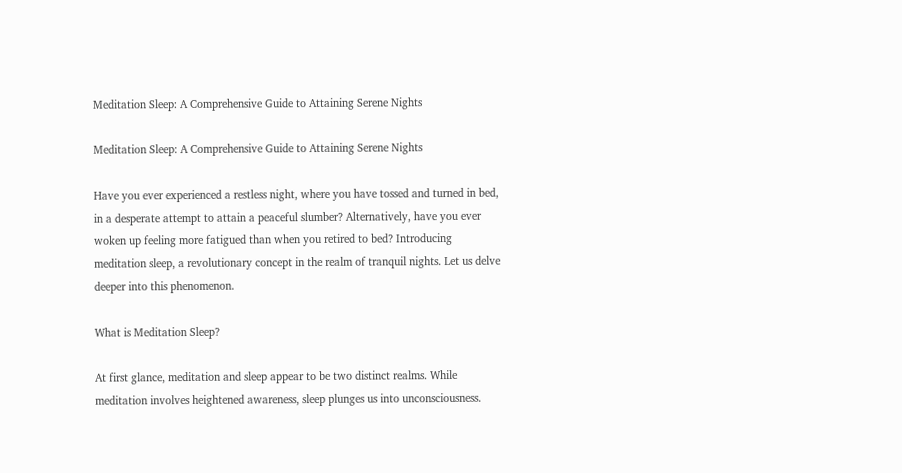Meditation Sleep: A Comprehensive Guide to Attaining Serene Nights

Meditation Sleep: A Comprehensive Guide to Attaining Serene Nights

Have you ever experienced a restless night, where you have tossed and turned in bed, in a desperate attempt to attain a peaceful slumber? Alternatively, have you ever woken up feeling more fatigued than when you retired to bed? Introducing meditation sleep, a revolutionary concept in the realm of tranquil nights. Let us delve deeper into this phenomenon.

What is Meditation Sleep?

At first glance, meditation and sleep appear to be two distinct realms. While meditation involves heightened awareness, sleep plunges us into unconsciousness.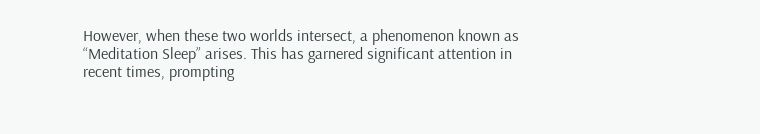However, when these two worlds intersect, a phenomenon known as “Meditation Sleep” arises. This has garnered significant attention in recent times, prompting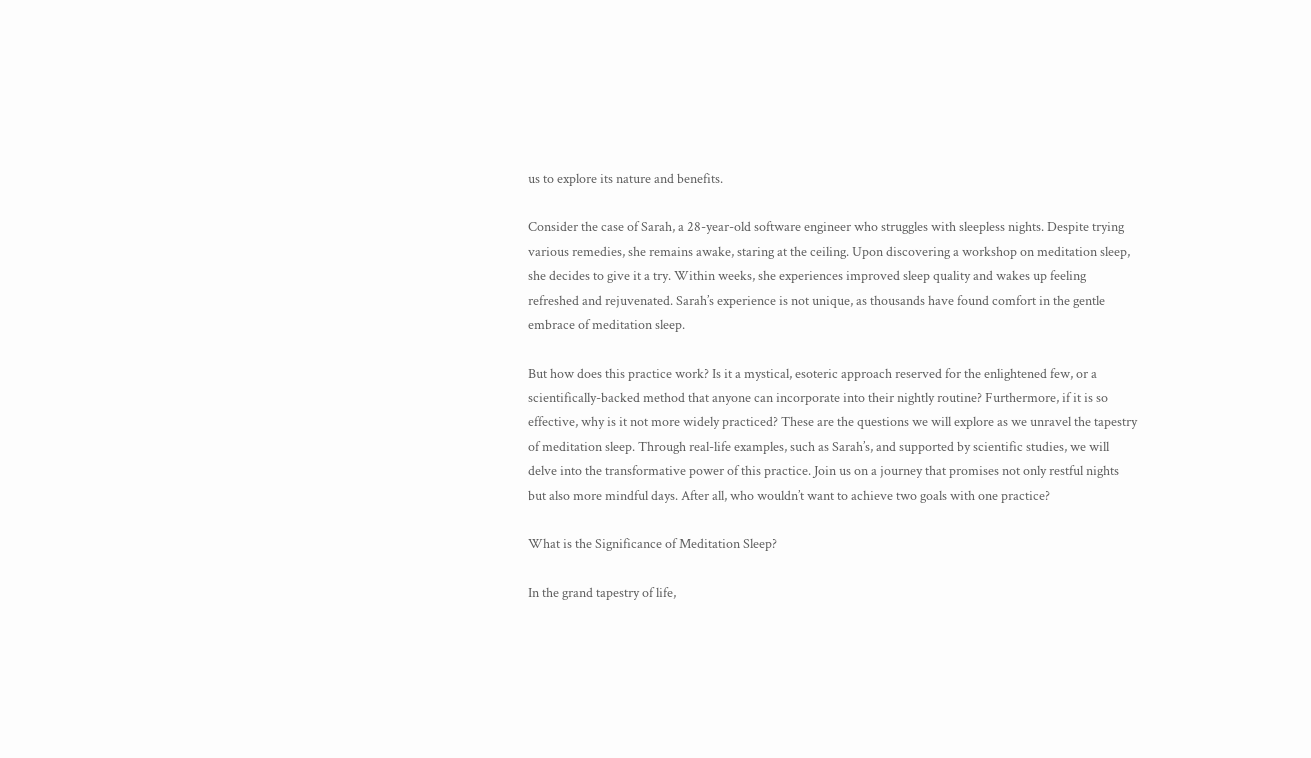us to explore its nature and benefits.

Consider the case of Sarah, a 28-year-old software engineer who struggles with sleepless nights. Despite trying various remedies, she remains awake, staring at the ceiling. Upon discovering a workshop on meditation sleep, she decides to give it a try. Within weeks, she experiences improved sleep quality and wakes up feeling refreshed and rejuvenated. Sarah’s experience is not unique, as thousands have found comfort in the gentle embrace of meditation sleep.

But how does this practice work? Is it a mystical, esoteric approach reserved for the enlightened few, or a scientifically-backed method that anyone can incorporate into their nightly routine? Furthermore, if it is so effective, why is it not more widely practiced? These are the questions we will explore as we unravel the tapestry of meditation sleep. Through real-life examples, such as Sarah’s, and supported by scientific studies, we will delve into the transformative power of this practice. Join us on a journey that promises not only restful nights but also more mindful days. After all, who wouldn’t want to achieve two goals with one practice?

What is the Significance of Meditation Sleep?

In the grand tapestry of life,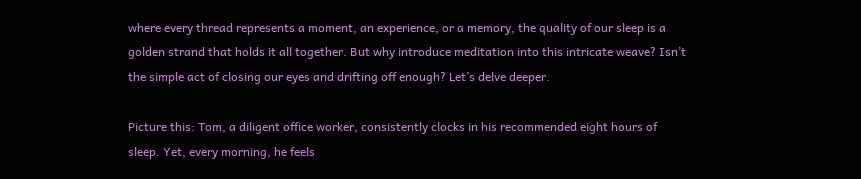where every thread represents a moment, an experience, or a memory, the quality of our sleep is a golden strand that holds it all together. But why introduce meditation into this intricate weave? Isn’t the simple act of closing our eyes and drifting off enough? Let’s delve deeper.

Picture this: Tom, a diligent office worker, consistently clocks in his recommended eight hours of sleep. Yet, every morning, he feels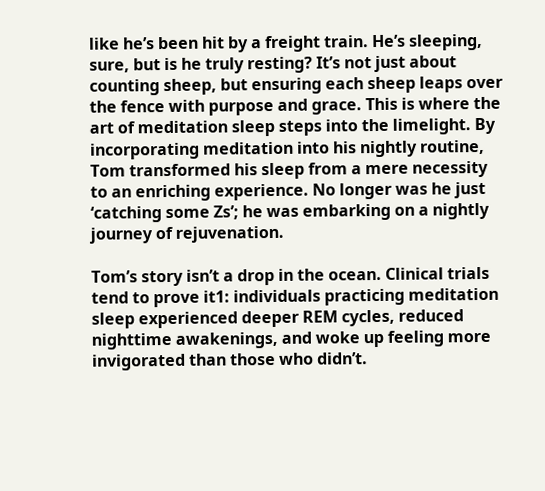like he’s been hit by a freight train. He’s sleeping, sure, but is he truly resting? It’s not just about counting sheep, but ensuring each sheep leaps over the fence with purpose and grace. This is where the art of meditation sleep steps into the limelight. By incorporating meditation into his nightly routine, Tom transformed his sleep from a mere necessity to an enriching experience. No longer was he just ‘catching some Zs’; he was embarking on a nightly journey of rejuvenation.

Tom’s story isn’t a drop in the ocean. Clinical trials tend to prove it1: individuals practicing meditation sleep experienced deeper REM cycles, reduced nighttime awakenings, and woke up feeling more invigorated than those who didn’t.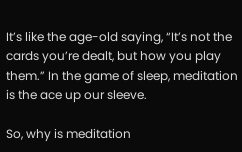It’s like the age-old saying, “It’s not the cards you’re dealt, but how you play them.” In the game of sleep, meditation is the ace up our sleeve.

So, why is meditation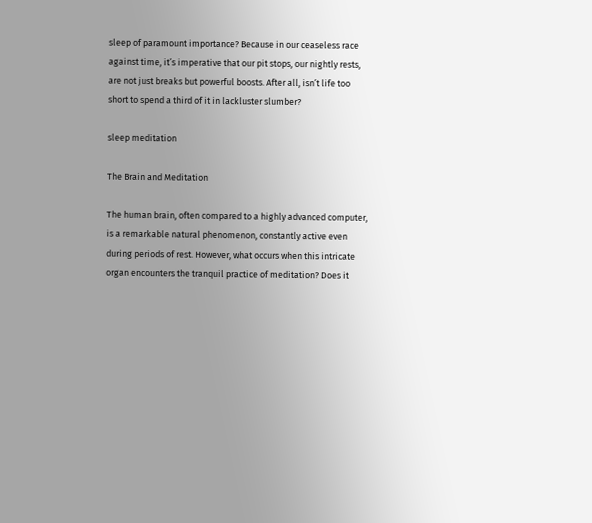sleep of paramount importance? Because in our ceaseless race against time, it’s imperative that our pit stops, our nightly rests, are not just breaks but powerful boosts. After all, isn’t life too short to spend a third of it in lackluster slumber?

sleep meditation

The Brain and Meditation

The human brain, often compared to a highly advanced computer, is a remarkable natural phenomenon, constantly active even during periods of rest. However, what occurs when this intricate organ encounters the tranquil practice of meditation? Does it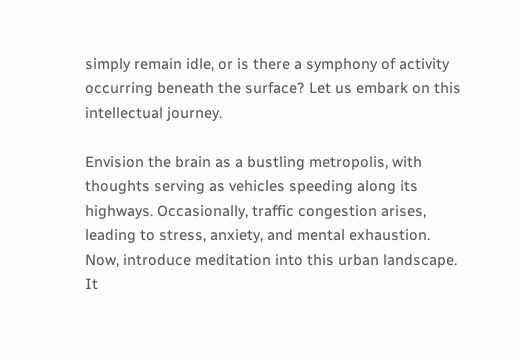simply remain idle, or is there a symphony of activity occurring beneath the surface? Let us embark on this intellectual journey.

Envision the brain as a bustling metropolis, with thoughts serving as vehicles speeding along its highways. Occasionally, traffic congestion arises, leading to stress, anxiety, and mental exhaustion. Now, introduce meditation into this urban landscape. It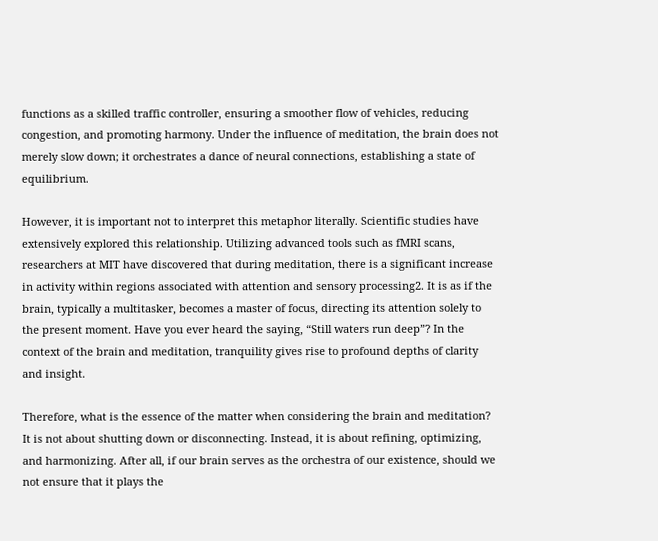functions as a skilled traffic controller, ensuring a smoother flow of vehicles, reducing congestion, and promoting harmony. Under the influence of meditation, the brain does not merely slow down; it orchestrates a dance of neural connections, establishing a state of equilibrium.

However, it is important not to interpret this metaphor literally. Scientific studies have extensively explored this relationship. Utilizing advanced tools such as fMRI scans, researchers at MIT have discovered that during meditation, there is a significant increase in activity within regions associated with attention and sensory processing2. It is as if the brain, typically a multitasker, becomes a master of focus, directing its attention solely to the present moment. Have you ever heard the saying, “Still waters run deep”? In the context of the brain and meditation, tranquility gives rise to profound depths of clarity and insight.

Therefore, what is the essence of the matter when considering the brain and meditation? It is not about shutting down or disconnecting. Instead, it is about refining, optimizing, and harmonizing. After all, if our brain serves as the orchestra of our existence, should we not ensure that it plays the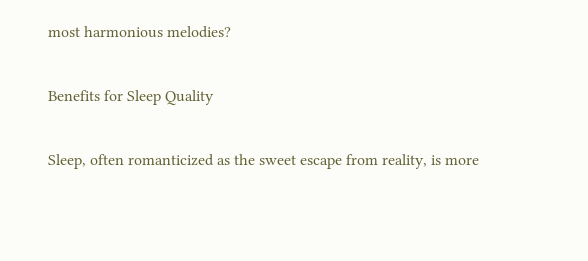most harmonious melodies?

Benefits for Sleep Quality

Sleep, often romanticized as the sweet escape from reality, is more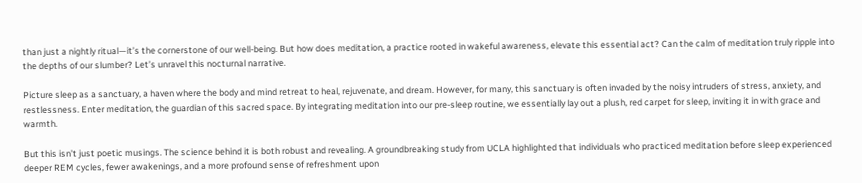than just a nightly ritual—it’s the cornerstone of our well-being. But how does meditation, a practice rooted in wakeful awareness, elevate this essential act? Can the calm of meditation truly ripple into the depths of our slumber? Let’s unravel this nocturnal narrative.

Picture sleep as a sanctuary, a haven where the body and mind retreat to heal, rejuvenate, and dream. However, for many, this sanctuary is often invaded by the noisy intruders of stress, anxiety, and restlessness. Enter meditation, the guardian of this sacred space. By integrating meditation into our pre-sleep routine, we essentially lay out a plush, red carpet for sleep, inviting it in with grace and warmth.

But this isn’t just poetic musings. The science behind it is both robust and revealing. A groundbreaking study from UCLA highlighted that individuals who practiced meditation before sleep experienced deeper REM cycles, fewer awakenings, and a more profound sense of refreshment upon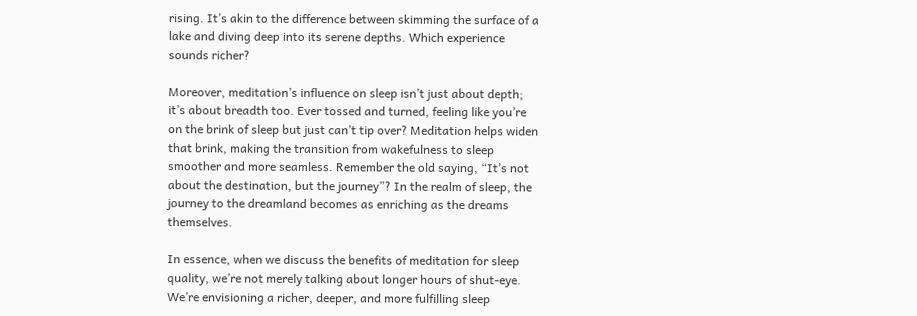rising. It’s akin to the difference between skimming the surface of a lake and diving deep into its serene depths. Which experience sounds richer?

Moreover, meditation’s influence on sleep isn’t just about depth; it’s about breadth too. Ever tossed and turned, feeling like you’re on the brink of sleep but just can’t tip over? Meditation helps widen that brink, making the transition from wakefulness to sleep smoother and more seamless. Remember the old saying, “It’s not about the destination, but the journey”? In the realm of sleep, the journey to the dreamland becomes as enriching as the dreams themselves.

In essence, when we discuss the benefits of meditation for sleep quality, we’re not merely talking about longer hours of shut-eye. We’re envisioning a richer, deeper, and more fulfilling sleep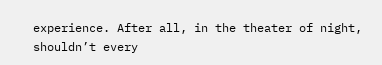experience. After all, in the theater of night, shouldn’t every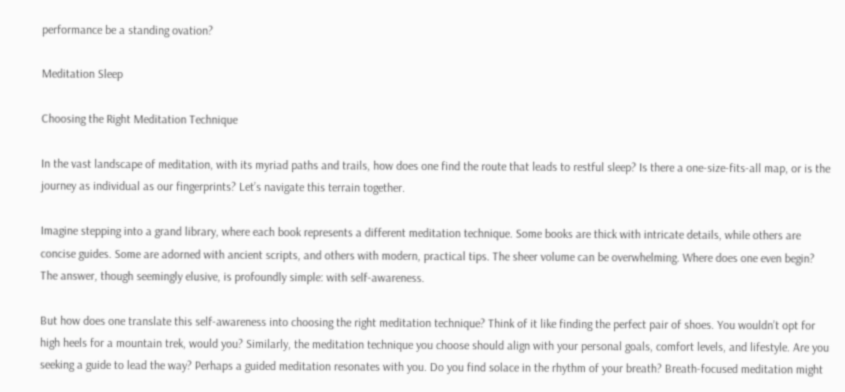performance be a standing ovation?

Meditation Sleep

Choosing the Right Meditation Technique

In the vast landscape of meditation, with its myriad paths and trails, how does one find the route that leads to restful sleep? Is there a one-size-fits-all map, or is the journey as individual as our fingerprints? Let’s navigate this terrain together.

Imagine stepping into a grand library, where each book represents a different meditation technique. Some books are thick with intricate details, while others are concise guides. Some are adorned with ancient scripts, and others with modern, practical tips. The sheer volume can be overwhelming. Where does one even begin? The answer, though seemingly elusive, is profoundly simple: with self-awareness.

But how does one translate this self-awareness into choosing the right meditation technique? Think of it like finding the perfect pair of shoes. You wouldn’t opt for high heels for a mountain trek, would you? Similarly, the meditation technique you choose should align with your personal goals, comfort levels, and lifestyle. Are you seeking a guide to lead the way? Perhaps a guided meditation resonates with you. Do you find solace in the rhythm of your breath? Breath-focused meditation might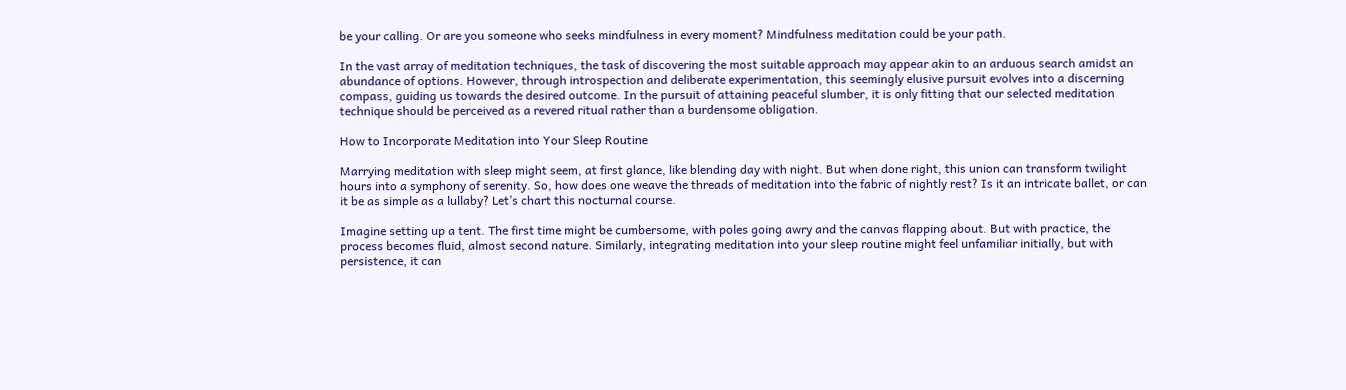be your calling. Or are you someone who seeks mindfulness in every moment? Mindfulness meditation could be your path.

In the vast array of meditation techniques, the task of discovering the most suitable approach may appear akin to an arduous search amidst an abundance of options. However, through introspection and deliberate experimentation, this seemingly elusive pursuit evolves into a discerning compass, guiding us towards the desired outcome. In the pursuit of attaining peaceful slumber, it is only fitting that our selected meditation technique should be perceived as a revered ritual rather than a burdensome obligation.

How to Incorporate Meditation into Your Sleep Routine

Marrying meditation with sleep might seem, at first glance, like blending day with night. But when done right, this union can transform twilight hours into a symphony of serenity. So, how does one weave the threads of meditation into the fabric of nightly rest? Is it an intricate ballet, or can it be as simple as a lullaby? Let’s chart this nocturnal course.

Imagine setting up a tent. The first time might be cumbersome, with poles going awry and the canvas flapping about. But with practice, the process becomes fluid, almost second nature. Similarly, integrating meditation into your sleep routine might feel unfamiliar initially, but with persistence, it can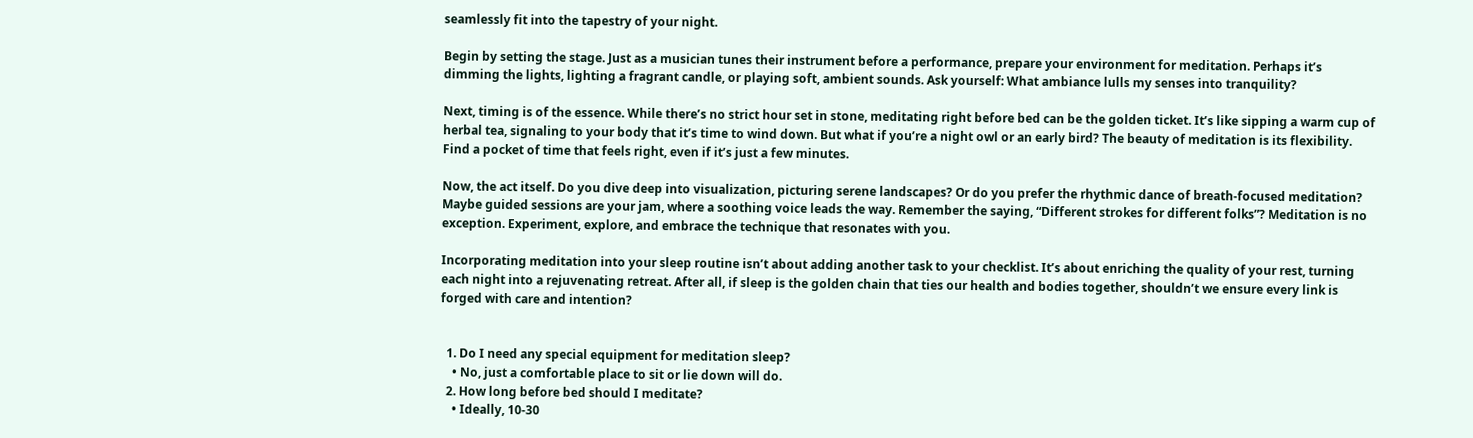seamlessly fit into the tapestry of your night.

Begin by setting the stage. Just as a musician tunes their instrument before a performance, prepare your environment for meditation. Perhaps it’s dimming the lights, lighting a fragrant candle, or playing soft, ambient sounds. Ask yourself: What ambiance lulls my senses into tranquility?

Next, timing is of the essence. While there’s no strict hour set in stone, meditating right before bed can be the golden ticket. It’s like sipping a warm cup of herbal tea, signaling to your body that it’s time to wind down. But what if you’re a night owl or an early bird? The beauty of meditation is its flexibility. Find a pocket of time that feels right, even if it’s just a few minutes.

Now, the act itself. Do you dive deep into visualization, picturing serene landscapes? Or do you prefer the rhythmic dance of breath-focused meditation? Maybe guided sessions are your jam, where a soothing voice leads the way. Remember the saying, “Different strokes for different folks”? Meditation is no exception. Experiment, explore, and embrace the technique that resonates with you.

Incorporating meditation into your sleep routine isn’t about adding another task to your checklist. It’s about enriching the quality of your rest, turning each night into a rejuvenating retreat. After all, if sleep is the golden chain that ties our health and bodies together, shouldn’t we ensure every link is forged with care and intention?


  1. Do I need any special equipment for meditation sleep?
    • No, just a comfortable place to sit or lie down will do.
  2. How long before bed should I meditate?
    • Ideally, 10-30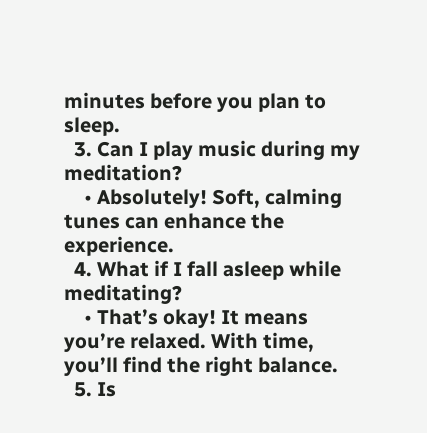minutes before you plan to sleep.
  3. Can I play music during my meditation?
    • Absolutely! Soft, calming tunes can enhance the experience.
  4. What if I fall asleep while meditating?
    • That’s okay! It means you’re relaxed. With time, you’ll find the right balance.
  5. Is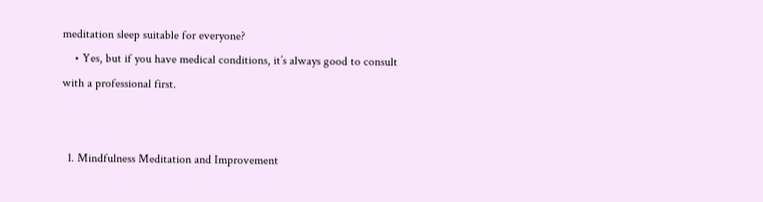meditation sleep suitable for everyone?
    • Yes, but if you have medical conditions, it’s always good to consult with a professional first.


  1. Mindfulness Meditation and Improvement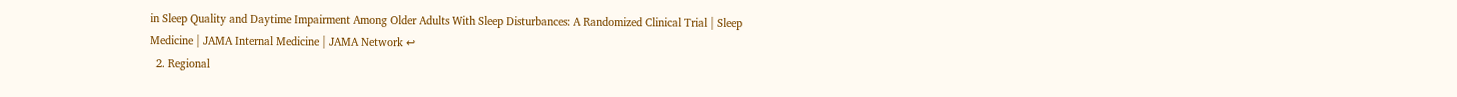in Sleep Quality and Daytime Impairment Among Older Adults With Sleep Disturbances: A Randomized Clinical Trial | Sleep Medicine | JAMA Internal Medicine | JAMA Network ↩
  2. Regional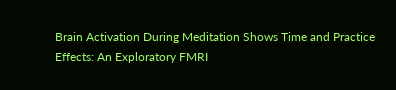Brain Activation During Meditation Shows Time and Practice Effects: An Exploratory FMRI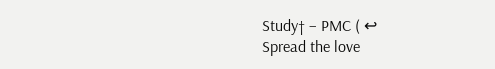Study† – PMC ( ↩
Spread the love